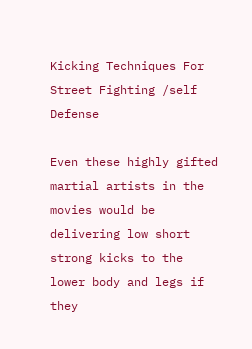Kicking Techniques For Street Fighting /self Defense

Even these highly gifted martial artists in the movies would be delivering low short strong kicks to the lower body and legs if they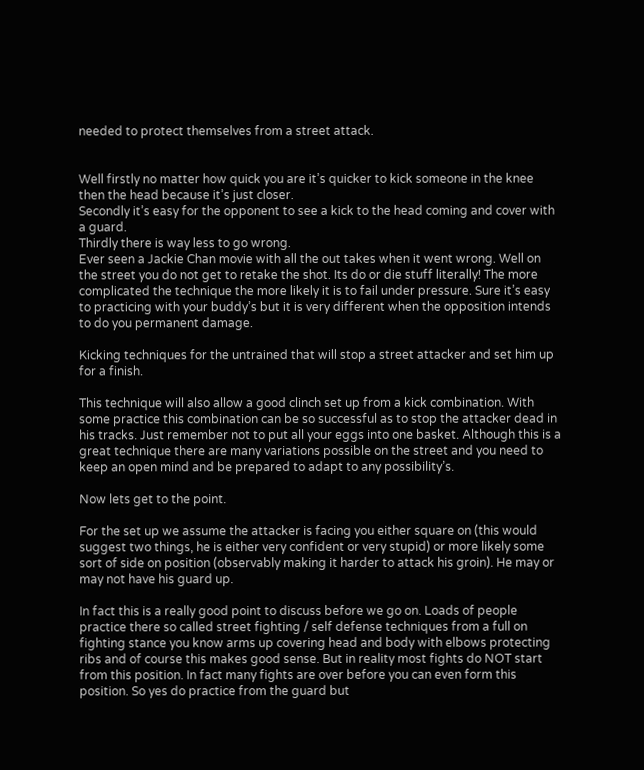needed to protect themselves from a street attack.


Well firstly no matter how quick you are it’s quicker to kick someone in the knee then the head because it’s just closer.
Secondly it’s easy for the opponent to see a kick to the head coming and cover with a guard.
Thirdly there is way less to go wrong.
Ever seen a Jackie Chan movie with all the out takes when it went wrong. Well on the street you do not get to retake the shot. Its do or die stuff literally! The more complicated the technique the more likely it is to fail under pressure. Sure it’s easy to practicing with your buddy’s but it is very different when the opposition intends to do you permanent damage.

Kicking techniques for the untrained that will stop a street attacker and set him up for a finish.

This technique will also allow a good clinch set up from a kick combination. With some practice this combination can be so successful as to stop the attacker dead in his tracks. Just remember not to put all your eggs into one basket. Although this is a great technique there are many variations possible on the street and you need to keep an open mind and be prepared to adapt to any possibility’s.

Now lets get to the point.

For the set up we assume the attacker is facing you either square on (this would suggest two things, he is either very confident or very stupid) or more likely some sort of side on position (observably making it harder to attack his groin). He may or may not have his guard up.

In fact this is a really good point to discuss before we go on. Loads of people practice there so called street fighting / self defense techniques from a full on fighting stance you know arms up covering head and body with elbows protecting ribs and of course this makes good sense. But in reality most fights do NOT start from this position. In fact many fights are over before you can even form this position. So yes do practice from the guard but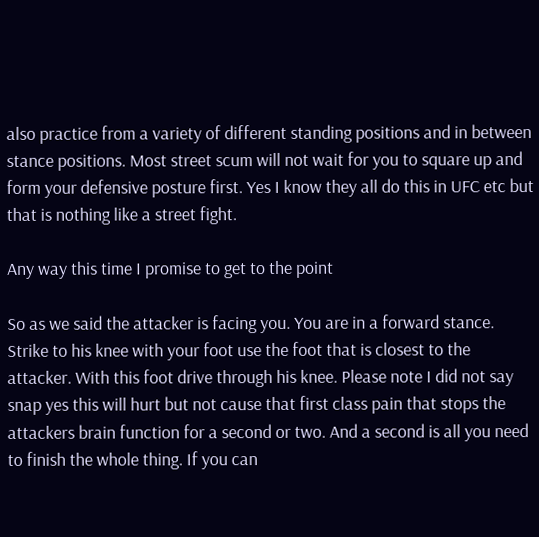also practice from a variety of different standing positions and in between stance positions. Most street scum will not wait for you to square up and form your defensive posture first. Yes I know they all do this in UFC etc but that is nothing like a street fight.

Any way this time I promise to get to the point

So as we said the attacker is facing you. You are in a forward stance. Strike to his knee with your foot use the foot that is closest to the attacker. With this foot drive through his knee. Please note I did not say snap yes this will hurt but not cause that first class pain that stops the attackers brain function for a second or two. And a second is all you need to finish the whole thing. If you can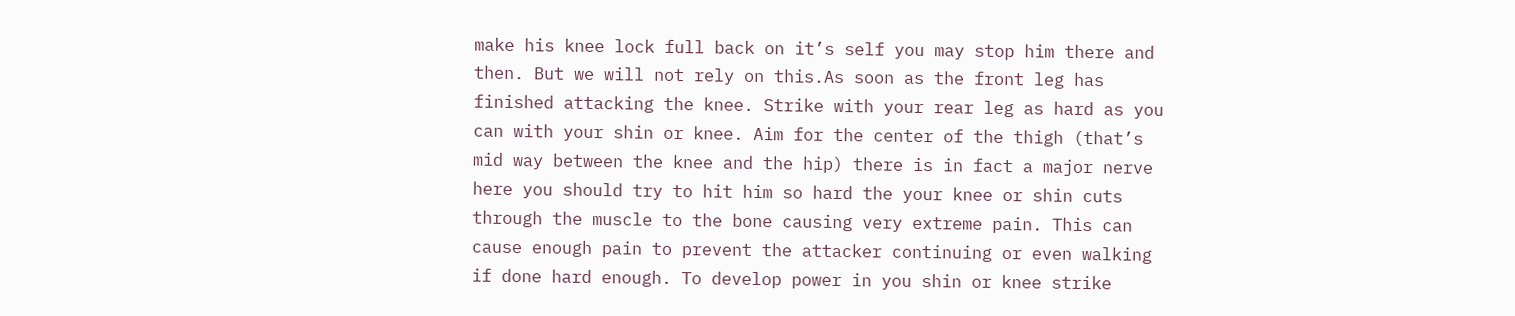make his knee lock full back on it’s self you may stop him there and then. But we will not rely on this.As soon as the front leg has finished attacking the knee. Strike with your rear leg as hard as you can with your shin or knee. Aim for the center of the thigh (that’s mid way between the knee and the hip) there is in fact a major nerve here you should try to hit him so hard the your knee or shin cuts through the muscle to the bone causing very extreme pain. This can cause enough pain to prevent the attacker continuing or even walking if done hard enough. To develop power in you shin or knee strike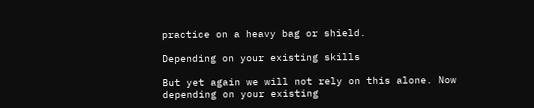practice on a heavy bag or shield.

Depending on your existing skills

But yet again we will not rely on this alone. Now depending on your existing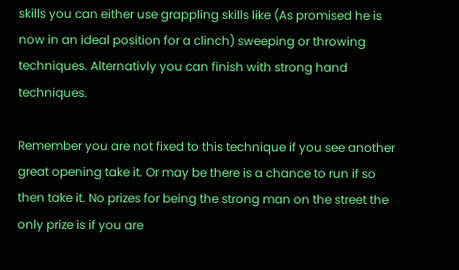skills you can either use grappling skills like (As promised he is now in an ideal position for a clinch) sweeping or throwing techniques. Alternativly you can finish with strong hand techniques.

Remember you are not fixed to this technique if you see another great opening take it. Or may be there is a chance to run if so then take it. No prizes for being the strong man on the street the only prize is if you are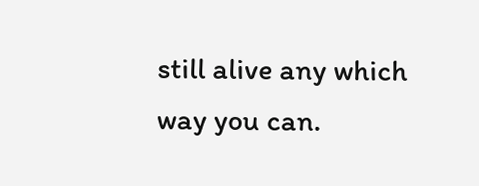still alive any which way you can.